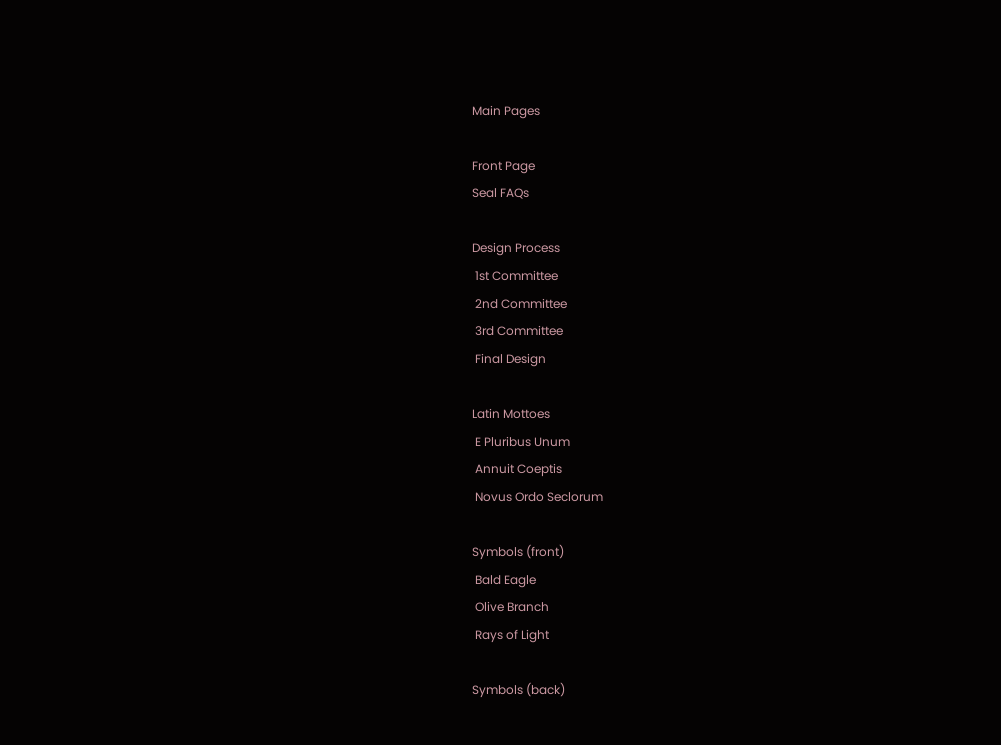Main Pages

Front Page
Seal FAQs

Design Process
 1st Committee
 2nd Committee
 3rd Committee
 Final Design

Latin Mottoes
 E Pluribus Unum
 Annuit Coeptis
 Novus Ordo Seclorum

Symbols (front)
 Bald Eagle
 Olive Branch
 Rays of Light

Symbols (back)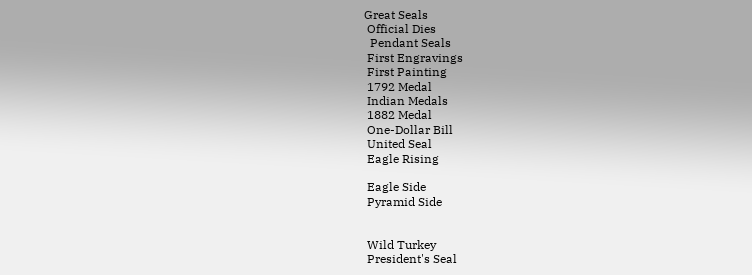Great Seals
 Official Dies
  Pendant Seals
 First Engravings
 First Painting
 1792 Medal
 Indian Medals
 1882 Medal
 One-Dollar Bill
 United Seal
 Eagle Rising

 Eagle Side
 Pyramid Side


 Wild Turkey
 President's Seal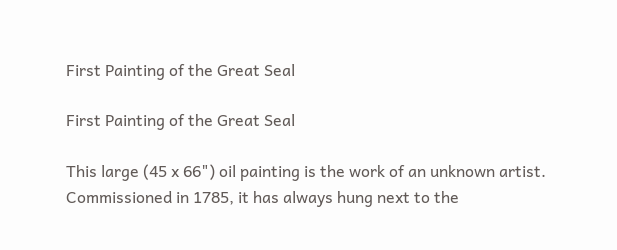First Painting of the Great Seal

First Painting of the Great Seal

This large (45 x 66") oil painting is the work of an unknown artist. Commissioned in 1785, it has always hung next to the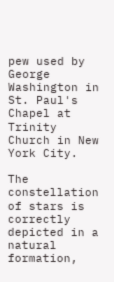pew used by George Washington in St. Paul's Chapel at Trinity Church in New York City.

The constellation of stars is correctly depicted in a natural formation,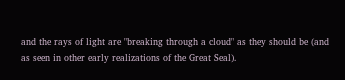and the rays of light are "breaking through a cloud" as they should be (and as seen in other early realizations of the Great Seal).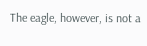The eagle, however, is not a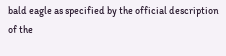bald eagle as specified by the official description of the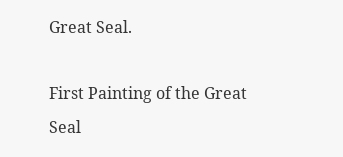Great Seal.

First Painting of the Great Seal